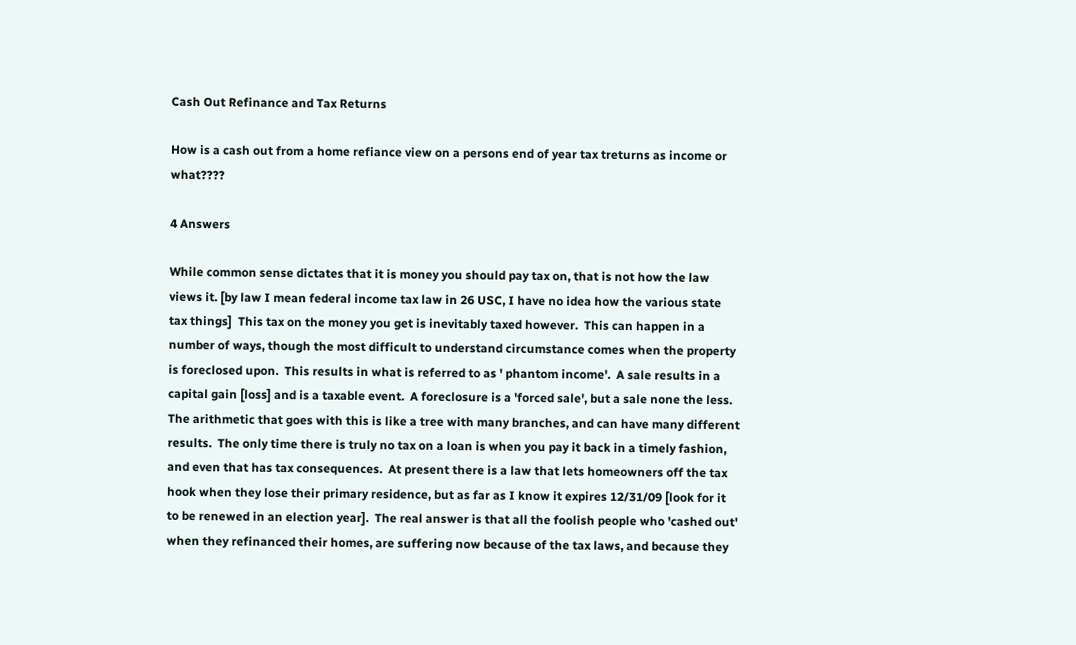Cash Out Refinance and Tax Returns

How is a cash out from a home refiance view on a persons end of year tax treturns as income or what????

4 Answers

While common sense dictates that it is money you should pay tax on, that is not how the law views it. [by law I mean federal income tax law in 26 USC, I have no idea how the various state tax things]  This tax on the money you get is inevitably taxed however.  This can happen in a number of ways, though the most difficult to understand circumstance comes when the property is foreclosed upon.  This results in what is referred to as ' phantom income'.  A sale results in a capital gain [loss] and is a taxable event.  A foreclosure is a 'forced sale', but a sale none the less.  The arithmetic that goes with this is like a tree with many branches, and can have many different results.  The only time there is truly no tax on a loan is when you pay it back in a timely fashion, and even that has tax consequences.  At present there is a law that lets homeowners off the tax hook when they lose their primary residence, but as far as I know it expires 12/31/09 [look for it to be renewed in an election year].  The real answer is that all the foolish people who 'cashed out' when they refinanced their homes, are suffering now because of the tax laws, and because they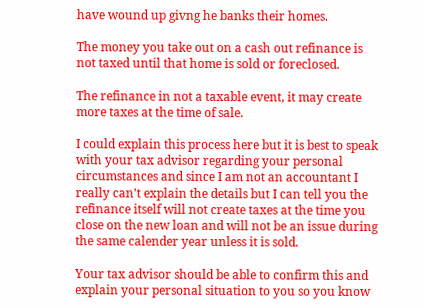have wound up givng he banks their homes.

The money you take out on a cash out refinance is not taxed until that home is sold or foreclosed.

The refinance in not a taxable event, it may create more taxes at the time of sale.

I could explain this process here but it is best to speak with your tax advisor regarding your personal circumstances and since I am not an accountant I really can't explain the details but I can tell you the refinance itself will not create taxes at the time you close on the new loan and will not be an issue during the same calender year unless it is sold.

Your tax advisor should be able to confirm this and explain your personal situation to you so you know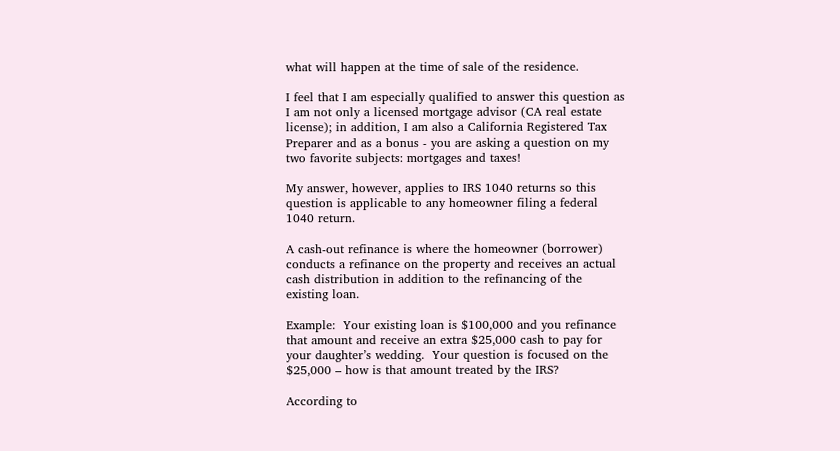what will happen at the time of sale of the residence.

I feel that I am especially qualified to answer this question as  I am not only a licensed mortgage advisor (CA real estate license); in addition, I am also a California Registered Tax Preparer and as a bonus - you are asking a question on my two favorite subjects: mortgages and taxes!

My answer, however, applies to IRS 1040 returns so this question is applicable to any homeowner filing a federal 1040 return.

A cash-out refinance is where the homeowner (borrower) conducts a refinance on the property and receives an actual cash distribution in addition to the refinancing of the existing loan.

Example:  Your existing loan is $100,000 and you refinance that amount and receive an extra $25,000 cash to pay for your daughter’s wedding.  Your question is focused on the $25,000 – how is that amount treated by the IRS?

According to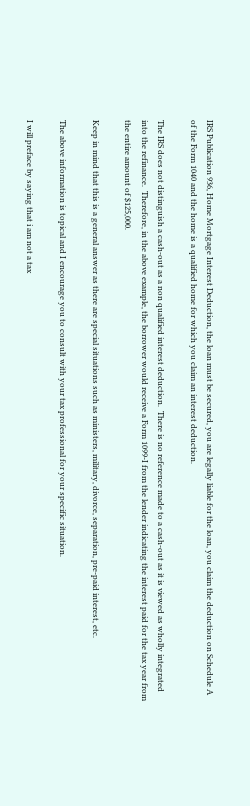IRS Publication 936, Home Mortgage Interest Deduction, the loan must be secured, you are legally liable for the loan, you claim the deduction on Schedule A of the Form 1040 and the home is a qualified home for which you claim an interest deduction.

The IRS does not distinguish a cash-out as a non qualified interest deduction.  There is no reference made to a cash-out as it is viewed as wholly integrated into the refinance.  Therefore, in the above example, the borrower would receive a Form 1099-I from the lender indicating the interest paid for the tax year from the entire amount of $125,000.

Keep in mind that this is a general answer as there are special situations such as ministers, military, divorce, separation, pre-paid interest, etc.

The above information is topical and I encourage you to consult with your tax professional for your specific situation.

I will preface by saying that i am not a tax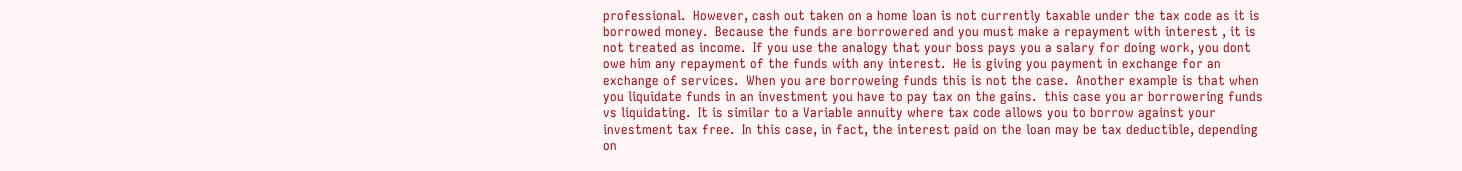professional.  However, cash out taken on a home loan is not currently taxable under the tax code as it is borrowed money.  Because the funds are borrowered and you must make a repayment with interest , it is not treated as income.  If you use the analogy that your boss pays you a salary for doing work, you dont owe him any repayment of the funds with any interest.  He is giving you payment in exchange for an exchange of services.  When you are borroweing funds this is not the case.  Another example is that when you liquidate funds in an investment you have to pay tax on the gains.  this case you ar borrowering funds vs liquidating.  It is similar to a Variable annuity where tax code allows you to borrow against your investment tax free.  In this case, in fact, the interest paid on the loan may be tax deductible, depending on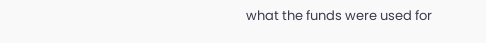what the funds were used for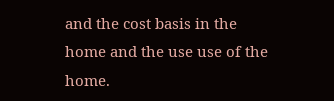and the cost basis in the home and the use use of the home.